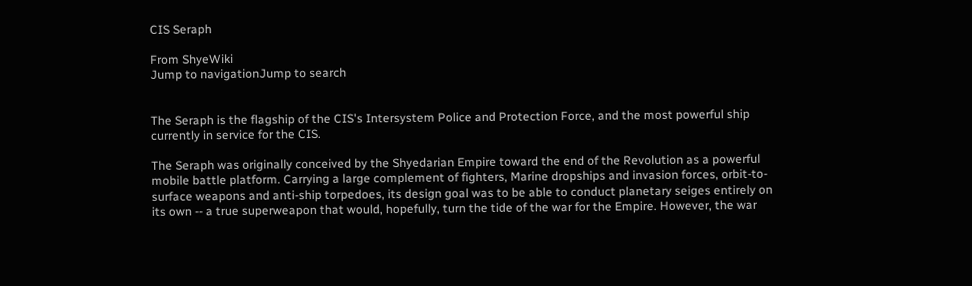CIS Seraph

From ShyeWiki
Jump to navigationJump to search


The Seraph is the flagship of the CIS's Intersystem Police and Protection Force, and the most powerful ship currently in service for the CIS.

The Seraph was originally conceived by the Shyedarian Empire toward the end of the Revolution as a powerful mobile battle platform. Carrying a large complement of fighters, Marine dropships and invasion forces, orbit-to-surface weapons and anti-ship torpedoes, its design goal was to be able to conduct planetary seiges entirely on its own -- a true superweapon that would, hopefully, turn the tide of the war for the Empire. However, the war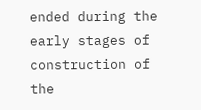ended during the early stages of construction of the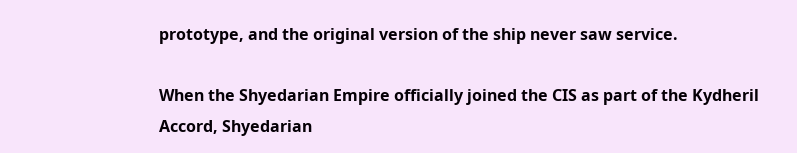prototype, and the original version of the ship never saw service.

When the Shyedarian Empire officially joined the CIS as part of the Kydheril Accord, Shyedarian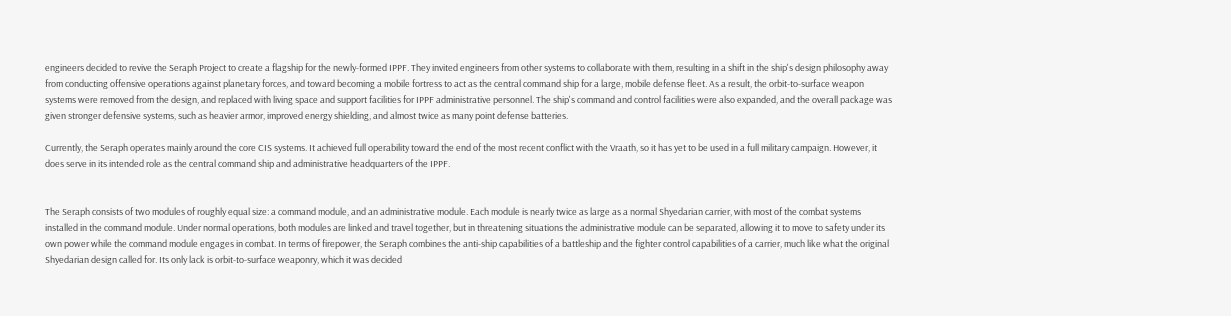engineers decided to revive the Seraph Project to create a flagship for the newly-formed IPPF. They invited engineers from other systems to collaborate with them, resulting in a shift in the ship's design philosophy away from conducting offensive operations against planetary forces, and toward becoming a mobile fortress to act as the central command ship for a large, mobile defense fleet. As a result, the orbit-to-surface weapon systems were removed from the design, and replaced with living space and support facilities for IPPF administrative personnel. The ship's command and control facilities were also expanded, and the overall package was given stronger defensive systems, such as heavier armor, improved energy shielding, and almost twice as many point defense batteries.

Currently, the Seraph operates mainly around the core CIS systems. It achieved full operability toward the end of the most recent conflict with the Vraath, so it has yet to be used in a full military campaign. However, it does serve in its intended role as the central command ship and administrative headquarters of the IPPF.


The Seraph consists of two modules of roughly equal size: a command module, and an administrative module. Each module is nearly twice as large as a normal Shyedarian carrier, with most of the combat systems installed in the command module. Under normal operations, both modules are linked and travel together, but in threatening situations the administrative module can be separated, allowing it to move to safety under its own power while the command module engages in combat. In terms of firepower, the Seraph combines the anti-ship capabilities of a battleship and the fighter control capabilities of a carrier, much like what the original Shyedarian design called for. Its only lack is orbit-to-surface weaponry, which it was decided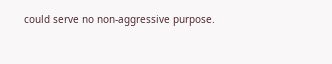could serve no non-aggressive purpose.